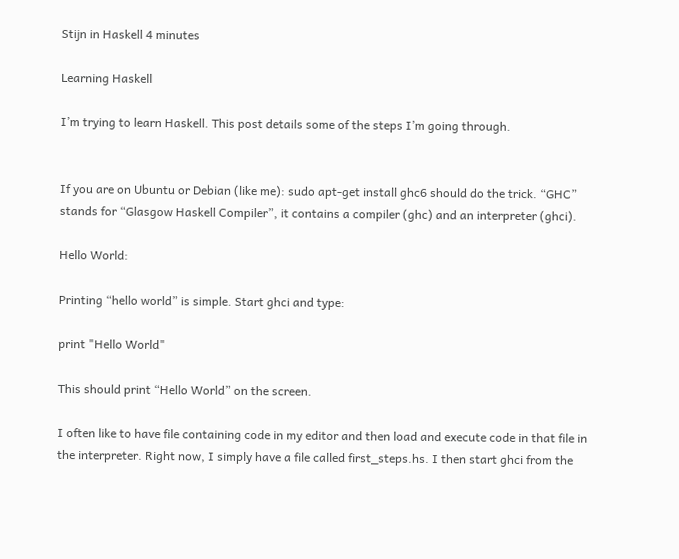Stijn in Haskell 4 minutes

Learning Haskell

I’m trying to learn Haskell. This post details some of the steps I’m going through.


If you are on Ubuntu or Debian (like me): sudo apt-get install ghc6 should do the trick. “GHC” stands for “Glasgow Haskell Compiler”, it contains a compiler (ghc) and an interpreter (ghci).

Hello World:

Printing “hello world” is simple. Start ghci and type:

print "Hello World"

This should print “Hello World” on the screen.

I often like to have file containing code in my editor and then load and execute code in that file in the interpreter. Right now, I simply have a file called first_steps.hs. I then start ghci from the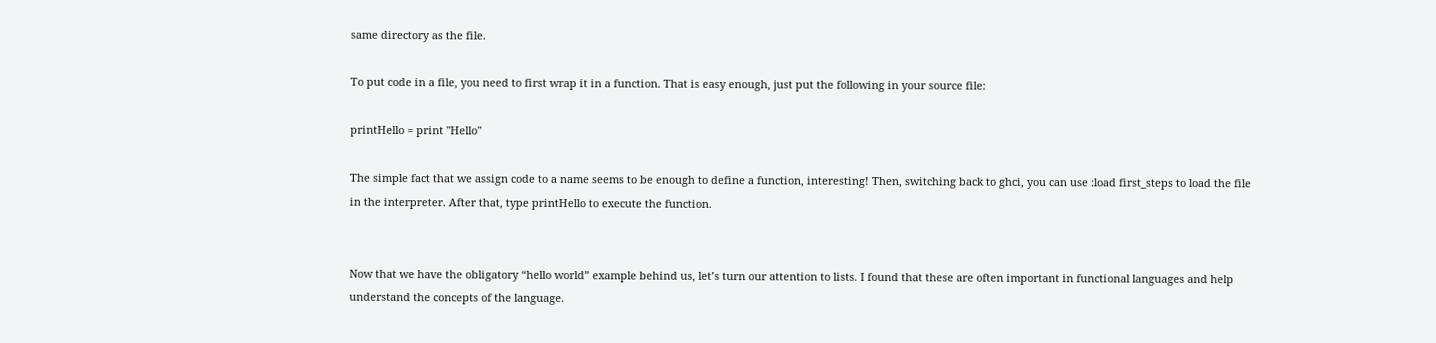same directory as the file.

To put code in a file, you need to first wrap it in a function. That is easy enough, just put the following in your source file:

printHello = print "Hello"

The simple fact that we assign code to a name seems to be enough to define a function, interesting! Then, switching back to ghci, you can use :load first_steps to load the file in the interpreter. After that, type printHello to execute the function.


Now that we have the obligatory “hello world” example behind us, let’s turn our attention to lists. I found that these are often important in functional languages and help understand the concepts of the language.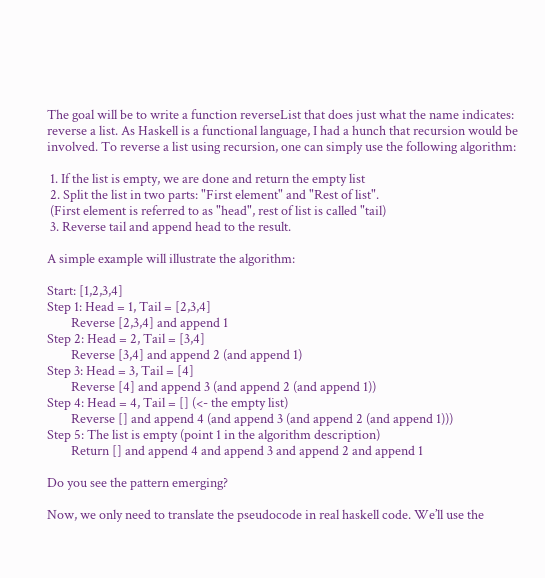The goal will be to write a function reverseList that does just what the name indicates: reverse a list. As Haskell is a functional language, I had a hunch that recursion would be involved. To reverse a list using recursion, one can simply use the following algorithm:

 1. If the list is empty, we are done and return the empty list
 2. Split the list in two parts: "First element" and "Rest of list".
 (First element is referred to as "head", rest of list is called "tail)
 3. Reverse tail and append head to the result.

A simple example will illustrate the algorithm:

Start: [1,2,3,4]
Step 1: Head = 1, Tail = [2,3,4]
        Reverse [2,3,4] and append 1
Step 2: Head = 2, Tail = [3,4]
        Reverse [3,4] and append 2 (and append 1)
Step 3: Head = 3, Tail = [4]
        Reverse [4] and append 3 (and append 2 (and append 1))
Step 4: Head = 4, Tail = [] (<- the empty list)
        Reverse [] and append 4 (and append 3 (and append 2 (and append 1)))
Step 5: The list is empty (point 1 in the algorithm description)
        Return [] and append 4 and append 3 and append 2 and append 1

Do you see the pattern emerging?

Now, we only need to translate the pseudocode in real haskell code. We’ll use the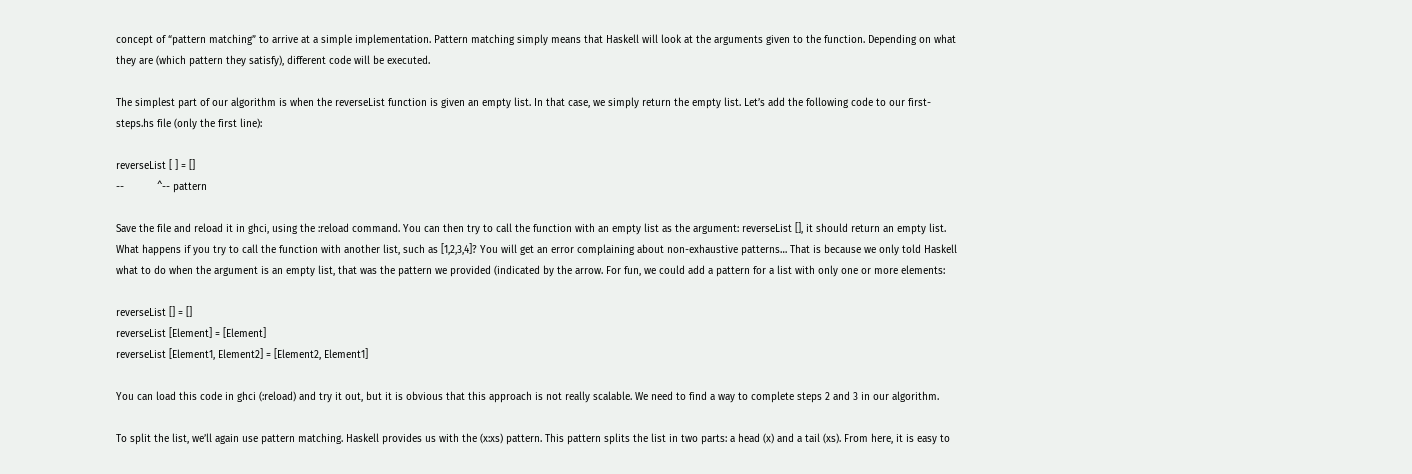concept of “pattern matching” to arrive at a simple implementation. Pattern matching simply means that Haskell will look at the arguments given to the function. Depending on what they are (which pattern they satisfy), different code will be executed.

The simplest part of our algorithm is when the reverseList function is given an empty list. In that case, we simply return the empty list. Let’s add the following code to our first-steps.hs file (only the first line):

reverseList [ ] = []
--           ^-- pattern

Save the file and reload it in ghci, using the :reload command. You can then try to call the function with an empty list as the argument: reverseList [], it should return an empty list. What happens if you try to call the function with another list, such as [1,2,3,4]? You will get an error complaining about non-exhaustive patterns… That is because we only told Haskell what to do when the argument is an empty list, that was the pattern we provided (indicated by the arrow. For fun, we could add a pattern for a list with only one or more elements:

reverseList [] = []
reverseList [Element] = [Element]
reverseList [Element1, Element2] = [Element2, Element1]

You can load this code in ghci (:reload) and try it out, but it is obvious that this approach is not really scalable. We need to find a way to complete steps 2 and 3 in our algorithm.

To split the list, we’ll again use pattern matching. Haskell provides us with the (x:xs) pattern. This pattern splits the list in two parts: a head (x) and a tail (xs). From here, it is easy to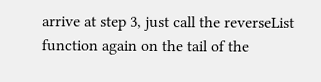arrive at step 3, just call the reverseList function again on the tail of the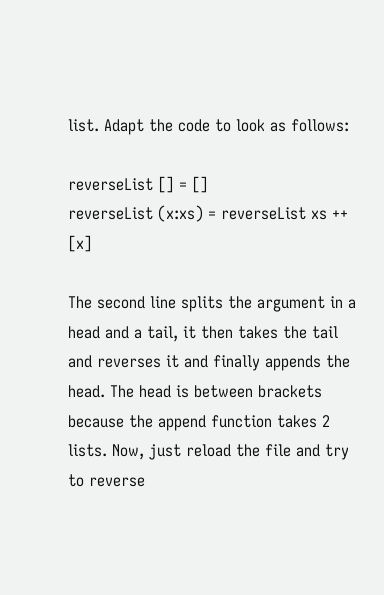list. Adapt the code to look as follows:

reverseList [] = []
reverseList (x:xs) = reverseList xs ++ [x]

The second line splits the argument in a head and a tail, it then takes the tail and reverses it and finally appends the head. The head is between brackets because the append function takes 2 lists. Now, just reload the file and try to reverse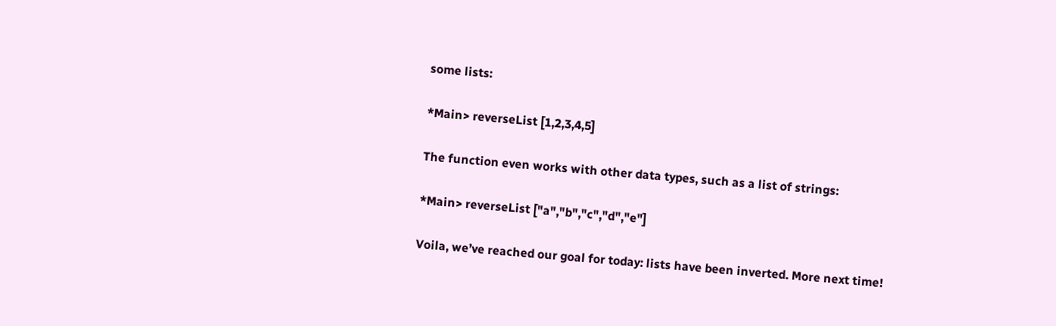some lists:

*Main> reverseList [1,2,3,4,5]

The function even works with other data types, such as a list of strings:

*Main> reverseList ["a","b","c","d","e"]

Voila, we’ve reached our goal for today: lists have been inverted. More next time!